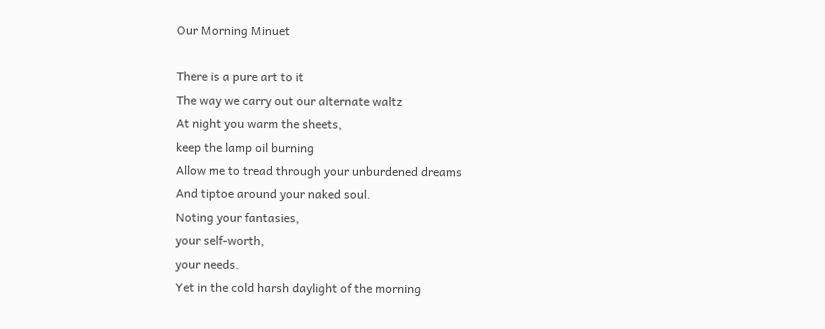Our Morning Minuet

There is a pure art to it
The way we carry out our alternate waltz
At night you warm the sheets,
keep the lamp oil burning
Allow me to tread through your unburdened dreams
And tiptoe around your naked soul.
Noting your fantasies,
your self-worth,
your needs.
Yet in the cold harsh daylight of the morning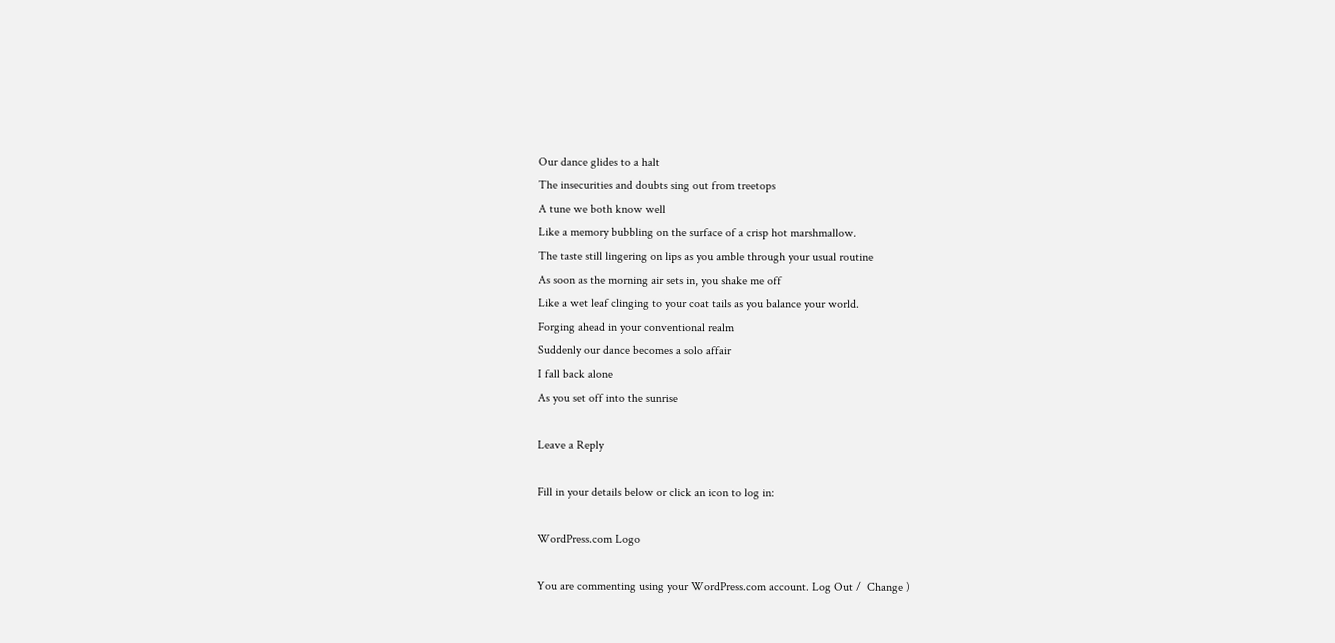Our dance glides to a halt
The insecurities and doubts sing out from treetops
A tune we both know well
Like a memory bubbling on the surface of a crisp hot marshmallow.
The taste still lingering on lips as you amble through your usual routine
As soon as the morning air sets in, you shake me off
Like a wet leaf clinging to your coat tails as you balance your world.
Forging ahead in your conventional realm
Suddenly our dance becomes a solo affair
I fall back alone
As you set off into the sunrise

Leave a Reply

Fill in your details below or click an icon to log in:

WordPress.com Logo

You are commenting using your WordPress.com account. Log Out /  Change )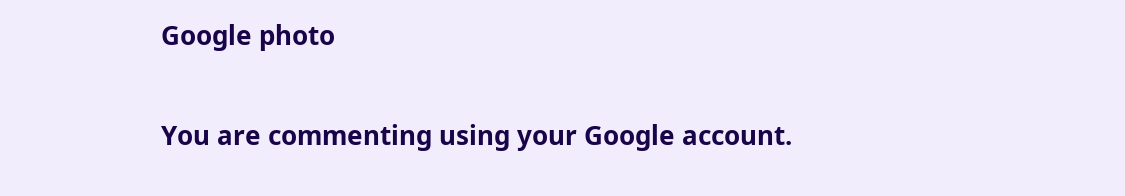Google photo

You are commenting using your Google account.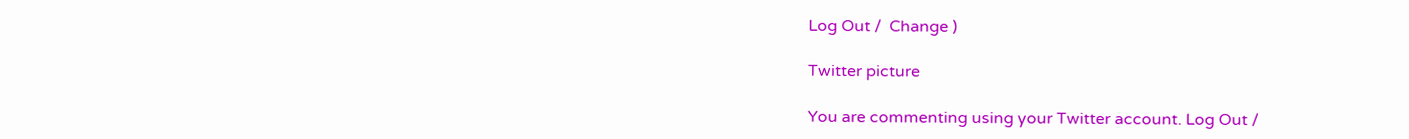Log Out /  Change )

Twitter picture

You are commenting using your Twitter account. Log Out /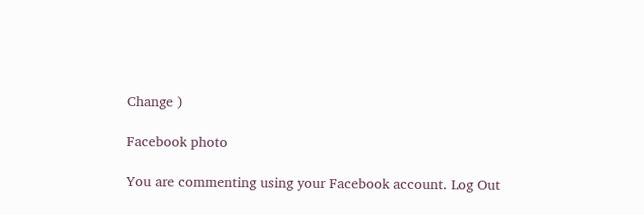Change )

Facebook photo

You are commenting using your Facebook account. Log Out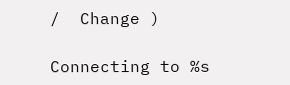/  Change )

Connecting to %s